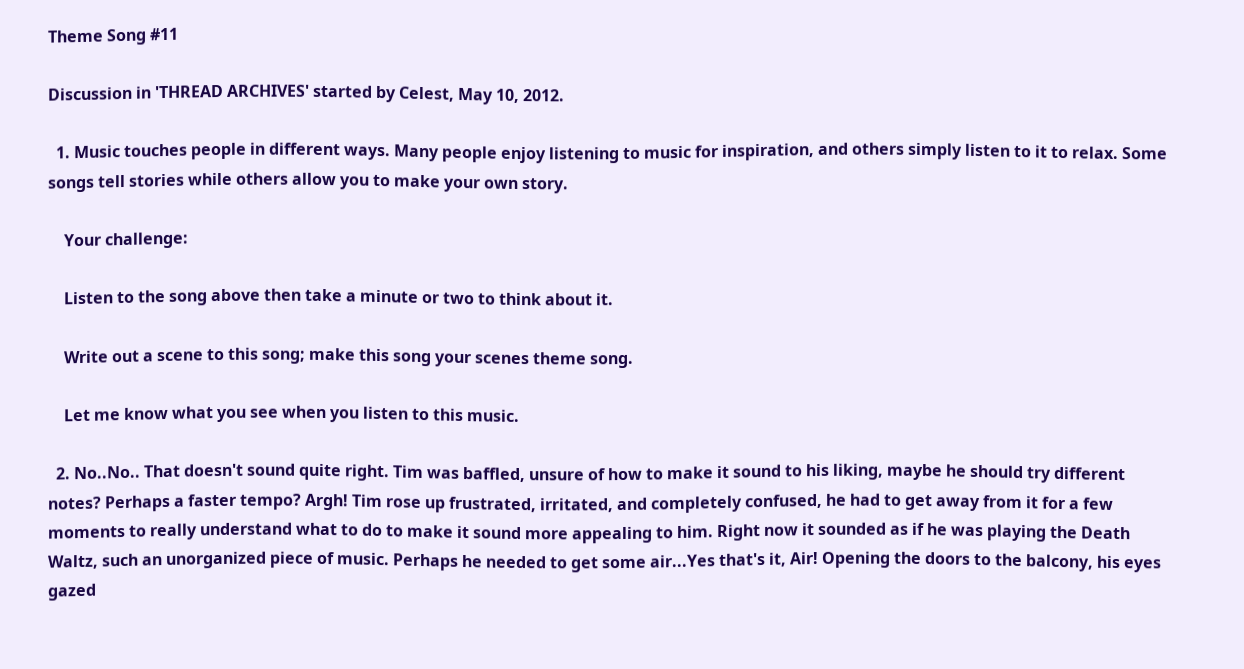Theme Song #11

Discussion in 'THREAD ARCHIVES' started by Celest, May 10, 2012.

  1. Music touches people in different ways. Many people enjoy listening to music for inspiration, and others simply listen to it to relax. Some songs tell stories while others allow you to make your own story.

    Your challenge:

    Listen to the song above then take a minute or two to think about it.

    Write out a scene to this song; make this song your scenes theme song.

    Let me know what you see when you listen to this music.

  2. No..No.. That doesn't sound quite right. Tim was baffled, unsure of how to make it sound to his liking, maybe he should try different notes? Perhaps a faster tempo? Argh! Tim rose up frustrated, irritated, and completely confused, he had to get away from it for a few moments to really understand what to do to make it sound more appealing to him. Right now it sounded as if he was playing the Death Waltz, such an unorganized piece of music. Perhaps he needed to get some air...Yes that's it, Air! Opening the doors to the balcony, his eyes gazed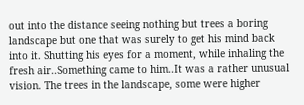out into the distance seeing nothing but trees a boring landscape but one that was surely to get his mind back into it. Shutting his eyes for a moment, while inhaling the fresh air..Something came to him..It was a rather unusual vision. The trees in the landscape, some were higher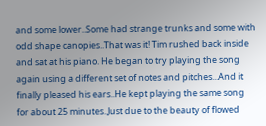and some lower..Some had strange trunks and some with odd shape canopies..That was it! Tim rushed back inside and sat at his piano. He began to try playing the song again using a different set of notes and pitches...And it finally pleased his ears..He kept playing the same song for about 25 minutes..Just due to the beauty of flowed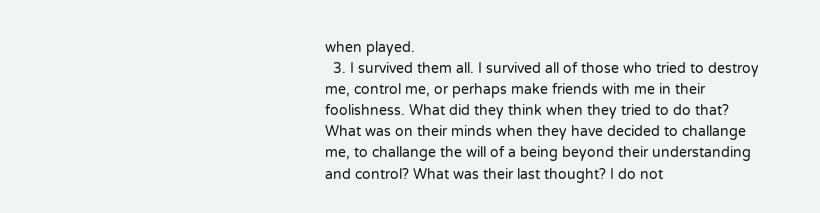when played.
  3. I survived them all. I survived all of those who tried to destroy me, control me, or perhaps make friends with me in their foolishness. What did they think when they tried to do that? What was on their minds when they have decided to challange me, to challange the will of a being beyond their understanding and control? What was their last thought? I do not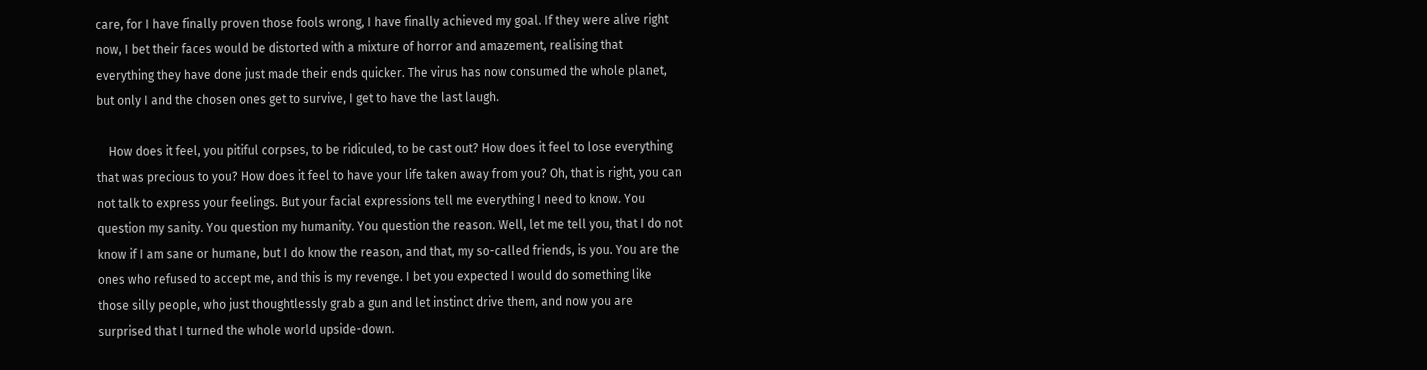care, for I have finally proven those fools wrong, I have finally achieved my goal. If they were alive right now, I bet their faces would be distorted with a mixture of horror and amazement, realising that everything they have done just made their ends quicker. The virus has now consumed the whole planet, but only I and the chosen ones get to survive, I get to have the last laugh.

    How does it feel, you pitiful corpses, to be ridiculed, to be cast out? How does it feel to lose everything that was precious to you? How does it feel to have your life taken away from you? Oh, that is right, you can not talk to express your feelings. But your facial expressions tell me everything I need to know. You question my sanity. You question my humanity. You question the reason. Well, let me tell you, that I do not know if I am sane or humane, but I do know the reason, and that, my so-called friends, is you. You are the ones who refused to accept me, and this is my revenge. I bet you expected I would do something like those silly people, who just thoughtlessly grab a gun and let instinct drive them, and now you are surprised that I turned the whole world upside-down.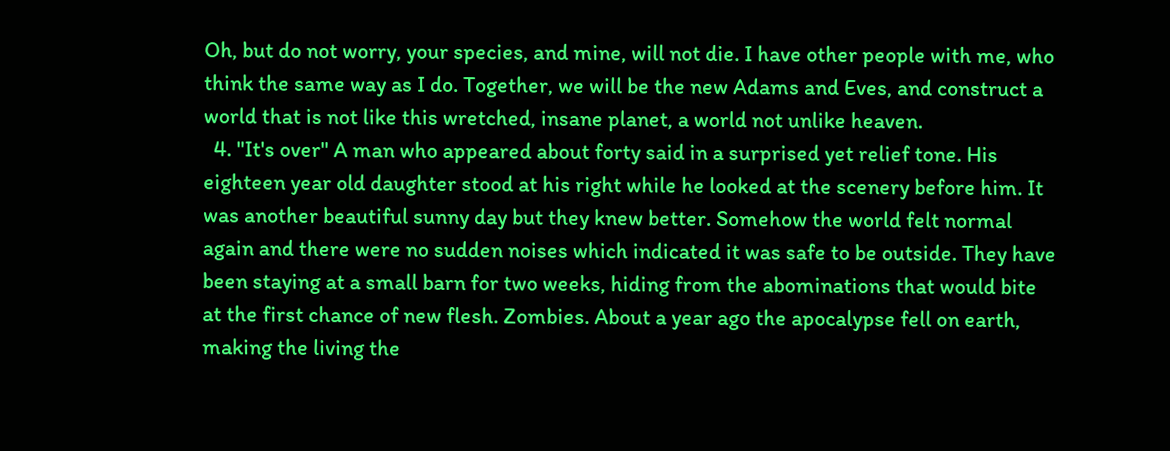Oh, but do not worry, your species, and mine, will not die. I have other people with me, who think the same way as I do. Together, we will be the new Adams and Eves, and construct a world that is not like this wretched, insane planet, a world not unlike heaven.
  4. "It's over" A man who appeared about forty said in a surprised yet relief tone. His eighteen year old daughter stood at his right while he looked at the scenery before him. It was another beautiful sunny day but they knew better. Somehow the world felt normal again and there were no sudden noises which indicated it was safe to be outside. They have been staying at a small barn for two weeks, hiding from the abominations that would bite at the first chance of new flesh. Zombies. About a year ago the apocalypse fell on earth, making the living the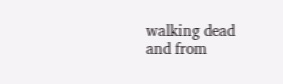walking dead and from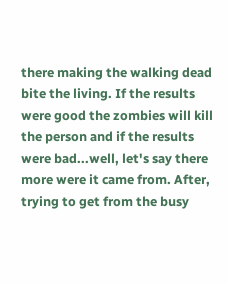there making the walking dead bite the living. If the results were good the zombies will kill the person and if the results were bad...well, let's say there more were it came from. After, trying to get from the busy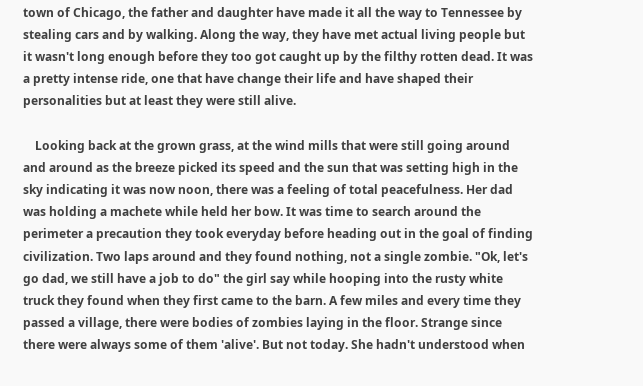town of Chicago, the father and daughter have made it all the way to Tennessee by stealing cars and by walking. Along the way, they have met actual living people but it wasn't long enough before they too got caught up by the filthy rotten dead. It was a pretty intense ride, one that have change their life and have shaped their personalities but at least they were still alive.

    Looking back at the grown grass, at the wind mills that were still going around and around as the breeze picked its speed and the sun that was setting high in the sky indicating it was now noon, there was a feeling of total peacefulness. Her dad was holding a machete while held her bow. It was time to search around the perimeter a precaution they took everyday before heading out in the goal of finding civilization. Two laps around and they found nothing, not a single zombie. "Ok, let's go dad, we still have a job to do" the girl say while hooping into the rusty white truck they found when they first came to the barn. A few miles and every time they passed a village, there were bodies of zombies laying in the floor. Strange since there were always some of them 'alive'. But not today. She hadn't understood when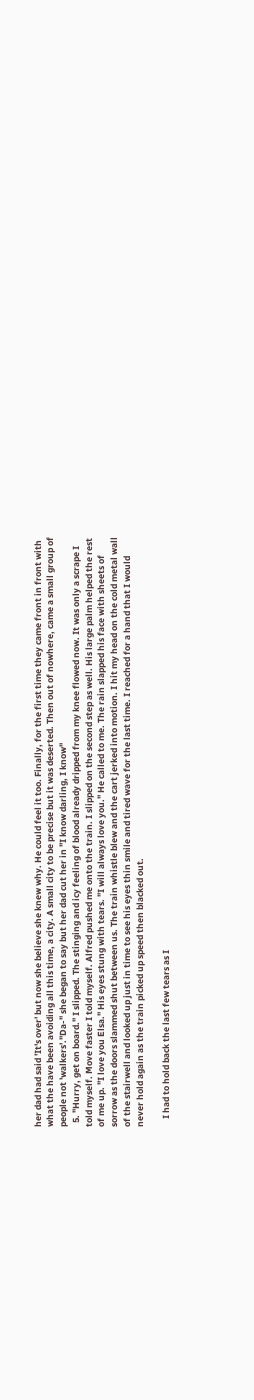her dad had said 'It's over' but now she believe she knew why. He could feel it too. Finally, for the first time they came front in front with what the have been avoiding all this time, a city. A small city to be precise but it was deserted. Then out of nowhere, came a small group of people not 'walkers'."Da-" she began to say but her dad cut her in "I know darling, I know"
  5. "Hurry, get on board." I slipped. The stinging and icy feeling of blood already dripped from my knee flowed now. It was only a scrape I told myself. Move faster I told myself. Alfred pushed me onto the train. I slipped on the second step as well. His large palm helped the rest of me up. "I love you Elsa." His eyes stung with tears. "I will always love you." He called to me. The rain slapped his face with sheets of sorrow as the doors slammed shut between us. The train whistle blew and the cart jerked into motion. I hit my head on the cold metal wall of the stairwell and looked up just in time to see his eyes thin smile and tired wave for the last time. I reached for a hand that I would never hold again as the train picked up speed then blacked out.

    I had to hold back the last few tears as I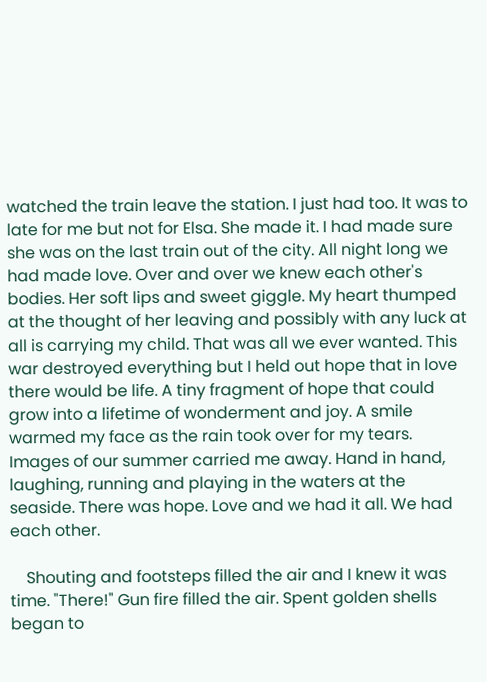watched the train leave the station. I just had too. It was to late for me but not for Elsa. She made it. I had made sure she was on the last train out of the city. All night long we had made love. Over and over we knew each other's bodies. Her soft lips and sweet giggle. My heart thumped at the thought of her leaving and possibly with any luck at all is carrying my child. That was all we ever wanted. This war destroyed everything but I held out hope that in love there would be life. A tiny fragment of hope that could grow into a lifetime of wonderment and joy. A smile warmed my face as the rain took over for my tears. Images of our summer carried me away. Hand in hand, laughing, running and playing in the waters at the seaside. There was hope. Love and we had it all. We had each other.

    Shouting and footsteps filled the air and I knew it was time. "There!" Gun fire filled the air. Spent golden shells began to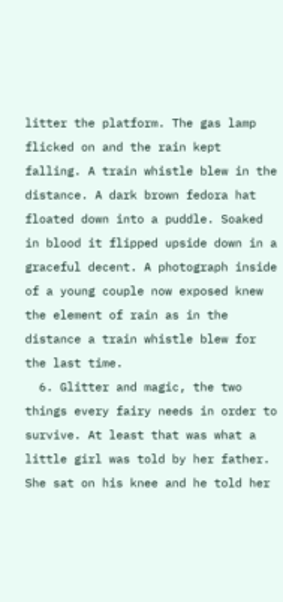litter the platform. The gas lamp flicked on and the rain kept falling. A train whistle blew in the distance. A dark brown fedora hat floated down into a puddle. Soaked in blood it flipped upside down in a graceful decent. A photograph inside of a young couple now exposed knew the element of rain as in the distance a train whistle blew for the last time.
  6. Glitter and magic, the two things every fairy needs in order to survive. At least that was what a little girl was told by her father. She sat on his knee and he told her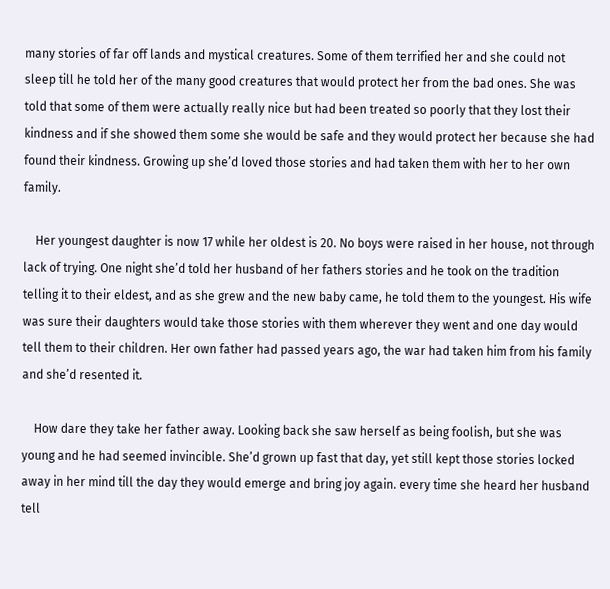many stories of far off lands and mystical creatures. Some of them terrified her and she could not sleep till he told her of the many good creatures that would protect her from the bad ones. She was told that some of them were actually really nice but had been treated so poorly that they lost their kindness and if she showed them some she would be safe and they would protect her because she had found their kindness. Growing up she’d loved those stories and had taken them with her to her own family.

    Her youngest daughter is now 17 while her oldest is 20. No boys were raised in her house, not through lack of trying. One night she’d told her husband of her fathers stories and he took on the tradition telling it to their eldest, and as she grew and the new baby came, he told them to the youngest. His wife was sure their daughters would take those stories with them wherever they went and one day would tell them to their children. Her own father had passed years ago, the war had taken him from his family and she’d resented it.

    How dare they take her father away. Looking back she saw herself as being foolish, but she was young and he had seemed invincible. She’d grown up fast that day, yet still kept those stories locked away in her mind till the day they would emerge and bring joy again. every time she heard her husband tell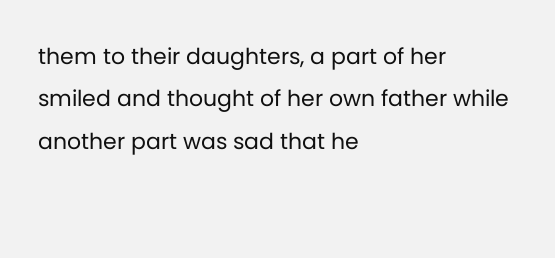them to their daughters, a part of her smiled and thought of her own father while another part was sad that he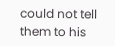could not tell them to his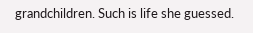grandchildren. Such is life she guessed.